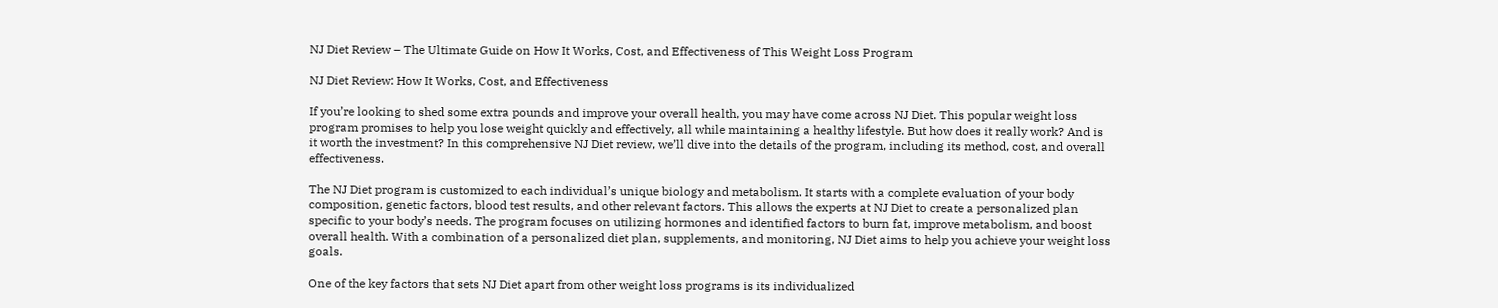NJ Diet Review – The Ultimate Guide on How It Works, Cost, and Effectiveness of This Weight Loss Program

NJ Diet Review: How It Works, Cost, and Effectiveness

If you’re looking to shed some extra pounds and improve your overall health, you may have come across NJ Diet. This popular weight loss program promises to help you lose weight quickly and effectively, all while maintaining a healthy lifestyle. But how does it really work? And is it worth the investment? In this comprehensive NJ Diet review, we’ll dive into the details of the program, including its method, cost, and overall effectiveness.

The NJ Diet program is customized to each individual’s unique biology and metabolism. It starts with a complete evaluation of your body composition, genetic factors, blood test results, and other relevant factors. This allows the experts at NJ Diet to create a personalized plan specific to your body’s needs. The program focuses on utilizing hormones and identified factors to burn fat, improve metabolism, and boost overall health. With a combination of a personalized diet plan, supplements, and monitoring, NJ Diet aims to help you achieve your weight loss goals.

One of the key factors that sets NJ Diet apart from other weight loss programs is its individualized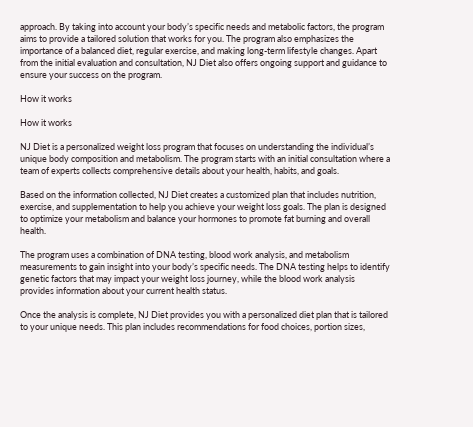approach. By taking into account your body’s specific needs and metabolic factors, the program aims to provide a tailored solution that works for you. The program also emphasizes the importance of a balanced diet, regular exercise, and making long-term lifestyle changes. Apart from the initial evaluation and consultation, NJ Diet also offers ongoing support and guidance to ensure your success on the program.

How it works

How it works

NJ Diet is a personalized weight loss program that focuses on understanding the individual’s unique body composition and metabolism. The program starts with an initial consultation where a team of experts collects comprehensive details about your health, habits, and goals.

Based on the information collected, NJ Diet creates a customized plan that includes nutrition, exercise, and supplementation to help you achieve your weight loss goals. The plan is designed to optimize your metabolism and balance your hormones to promote fat burning and overall health.

The program uses a combination of DNA testing, blood work analysis, and metabolism measurements to gain insight into your body’s specific needs. The DNA testing helps to identify genetic factors that may impact your weight loss journey, while the blood work analysis provides information about your current health status.

Once the analysis is complete, NJ Diet provides you with a personalized diet plan that is tailored to your unique needs. This plan includes recommendations for food choices, portion sizes,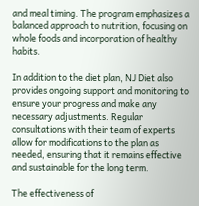and meal timing. The program emphasizes a balanced approach to nutrition, focusing on whole foods and incorporation of healthy habits.

In addition to the diet plan, NJ Diet also provides ongoing support and monitoring to ensure your progress and make any necessary adjustments. Regular consultations with their team of experts allow for modifications to the plan as needed, ensuring that it remains effective and sustainable for the long term.

The effectiveness of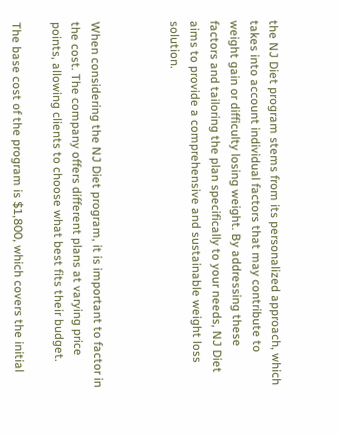the NJ Diet program stems from its personalized approach, which takes into account individual factors that may contribute to weight gain or difficulty losing weight. By addressing these factors and tailoring the plan specifically to your needs, NJ Diet aims to provide a comprehensive and sustainable weight loss solution.



When considering the NJ Diet program, it is important to factor in the cost. The company offers different plans at varying price points, allowing clients to choose what best fits their budget.

The base cost of the program is $1,800, which covers the initial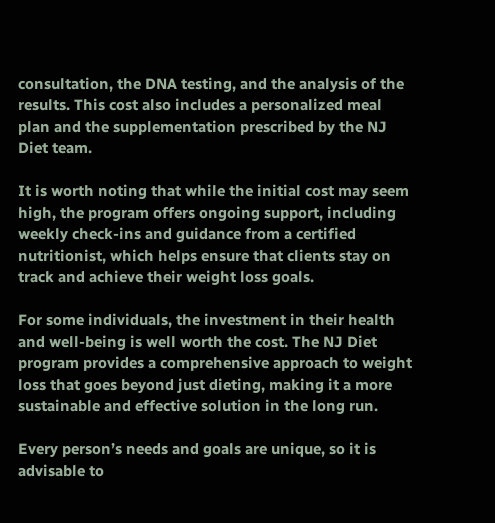consultation, the DNA testing, and the analysis of the results. This cost also includes a personalized meal plan and the supplementation prescribed by the NJ Diet team.

It is worth noting that while the initial cost may seem high, the program offers ongoing support, including weekly check-ins and guidance from a certified nutritionist, which helps ensure that clients stay on track and achieve their weight loss goals.

For some individuals, the investment in their health and well-being is well worth the cost. The NJ Diet program provides a comprehensive approach to weight loss that goes beyond just dieting, making it a more sustainable and effective solution in the long run.

Every person’s needs and goals are unique, so it is advisable to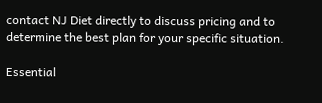contact NJ Diet directly to discuss pricing and to determine the best plan for your specific situation.

Essential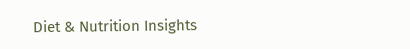Diet & Nutrition Insights